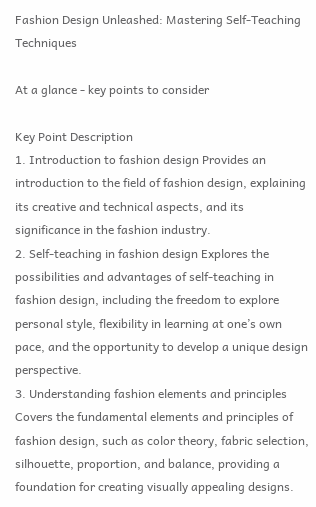Fashion Design Unleashed: Mastering Self-Teaching Techniques

At a glance - key points to consider

Key Point Description
1. Introduction to fashion design Provides an introduction to the field of fashion design, explaining its creative and technical aspects, and its significance in the fashion industry.
2. Self-teaching in fashion design Explores the possibilities and advantages of self-teaching in fashion design, including the freedom to explore personal style, flexibility in learning at one’s own pace, and the opportunity to develop a unique design perspective.
3. Understanding fashion elements and principles Covers the fundamental elements and principles of fashion design, such as color theory, fabric selection, silhouette, proportion, and balance, providing a foundation for creating visually appealing designs.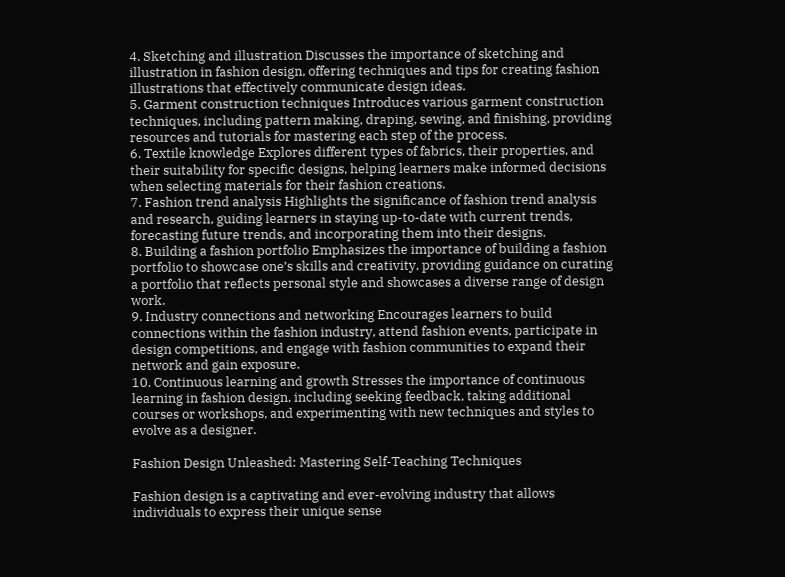4. Sketching and illustration Discusses the importance of sketching and illustration in fashion design, offering techniques and tips for creating fashion illustrations that effectively communicate design ideas.
5. Garment construction techniques Introduces various garment construction techniques, including pattern making, draping, sewing, and finishing, providing resources and tutorials for mastering each step of the process.
6. Textile knowledge Explores different types of fabrics, their properties, and their suitability for specific designs, helping learners make informed decisions when selecting materials for their fashion creations.
7. Fashion trend analysis Highlights the significance of fashion trend analysis and research, guiding learners in staying up-to-date with current trends, forecasting future trends, and incorporating them into their designs.
8. Building a fashion portfolio Emphasizes the importance of building a fashion portfolio to showcase one’s skills and creativity, providing guidance on curating a portfolio that reflects personal style and showcases a diverse range of design work.
9. Industry connections and networking Encourages learners to build connections within the fashion industry, attend fashion events, participate in design competitions, and engage with fashion communities to expand their network and gain exposure.
10. Continuous learning and growth Stresses the importance of continuous learning in fashion design, including seeking feedback, taking additional courses or workshops, and experimenting with new techniques and styles to evolve as a designer.

Fashion Design Unleashed: Mastering Self-Teaching Techniques

Fashion design is a captivating and ever-evolving industry that allows individuals to express their unique sense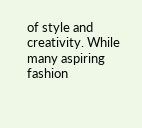of style and creativity. While many aspiring fashion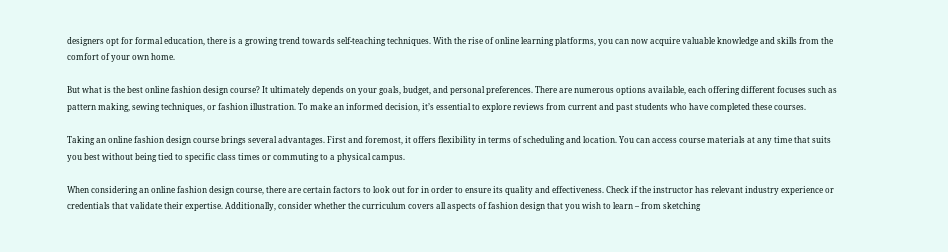designers opt for formal education, there is a growing trend towards self-teaching techniques. With the rise of online learning platforms, you can now acquire valuable knowledge and skills from the comfort of your own home.

But what is the best online fashion design course? It ultimately depends on your goals, budget, and personal preferences. There are numerous options available, each offering different focuses such as pattern making, sewing techniques, or fashion illustration. To make an informed decision, it’s essential to explore reviews from current and past students who have completed these courses.

Taking an online fashion design course brings several advantages. First and foremost, it offers flexibility in terms of scheduling and location. You can access course materials at any time that suits you best without being tied to specific class times or commuting to a physical campus.

When considering an online fashion design course, there are certain factors to look out for in order to ensure its quality and effectiveness. Check if the instructor has relevant industry experience or credentials that validate their expertise. Additionally, consider whether the curriculum covers all aspects of fashion design that you wish to learn – from sketching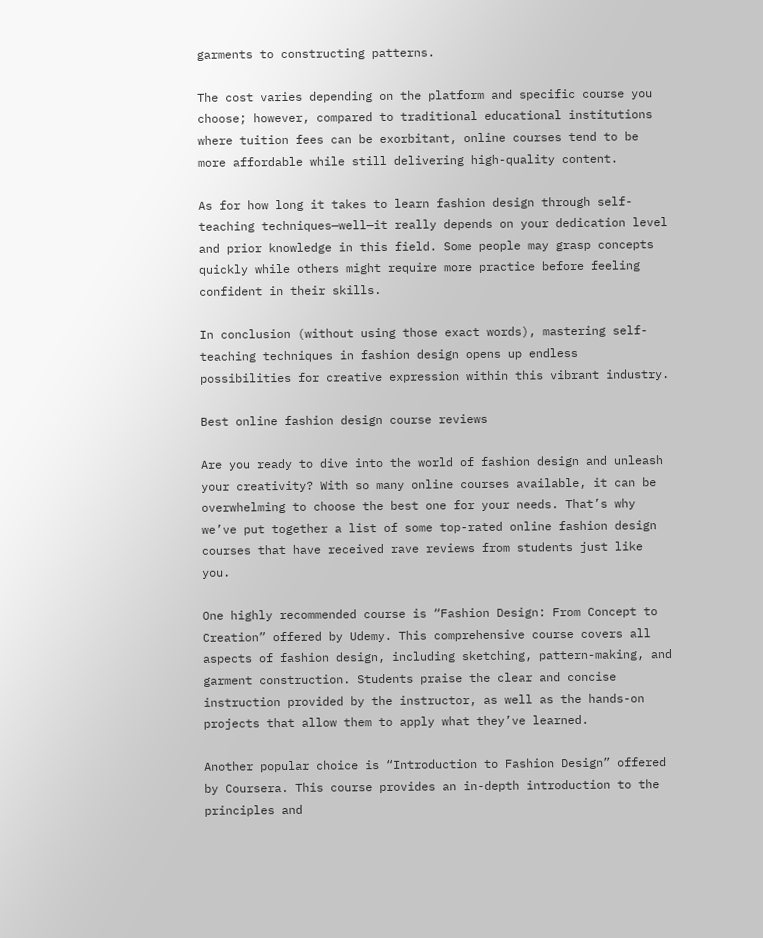garments to constructing patterns.

The cost varies depending on the platform and specific course you choose; however, compared to traditional educational institutions where tuition fees can be exorbitant, online courses tend to be more affordable while still delivering high-quality content.

As for how long it takes to learn fashion design through self-teaching techniques—well—it really depends on your dedication level and prior knowledge in this field. Some people may grasp concepts quickly while others might require more practice before feeling confident in their skills.

In conclusion (without using those exact words), mastering self-teaching techniques in fashion design opens up endless possibilities for creative expression within this vibrant industry.

Best online fashion design course reviews

Are you ready to dive into the world of fashion design and unleash your creativity? With so many online courses available, it can be overwhelming to choose the best one for your needs. That’s why we’ve put together a list of some top-rated online fashion design courses that have received rave reviews from students just like you.

One highly recommended course is “Fashion Design: From Concept to Creation” offered by Udemy. This comprehensive course covers all aspects of fashion design, including sketching, pattern-making, and garment construction. Students praise the clear and concise instruction provided by the instructor, as well as the hands-on projects that allow them to apply what they’ve learned.

Another popular choice is “Introduction to Fashion Design” offered by Coursera. This course provides an in-depth introduction to the principles and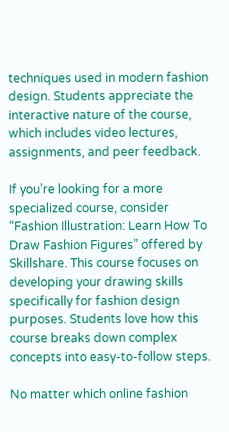techniques used in modern fashion design. Students appreciate the interactive nature of the course, which includes video lectures, assignments, and peer feedback.

If you’re looking for a more specialized course, consider “Fashion Illustration: Learn How To Draw Fashion Figures” offered by Skillshare. This course focuses on developing your drawing skills specifically for fashion design purposes. Students love how this course breaks down complex concepts into easy-to-follow steps.

No matter which online fashion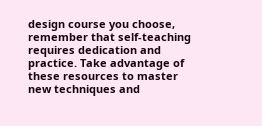design course you choose, remember that self-teaching requires dedication and practice. Take advantage of these resources to master new techniques and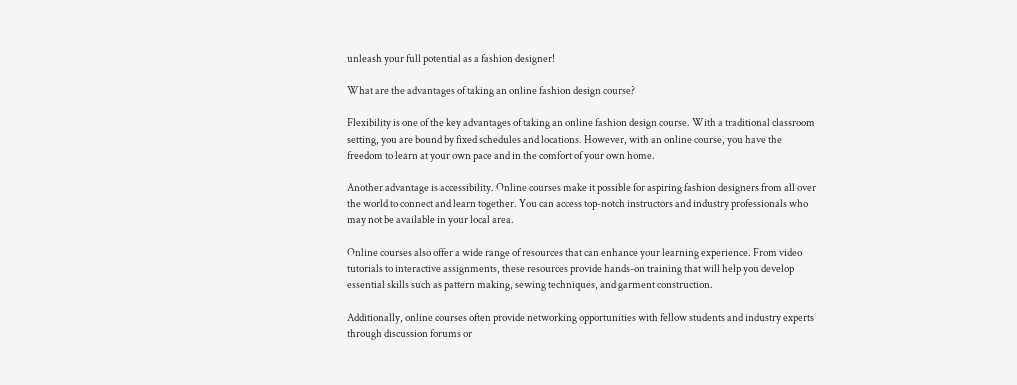unleash your full potential as a fashion designer!

What are the advantages of taking an online fashion design course?

Flexibility is one of the key advantages of taking an online fashion design course. With a traditional classroom setting, you are bound by fixed schedules and locations. However, with an online course, you have the freedom to learn at your own pace and in the comfort of your own home.

Another advantage is accessibility. Online courses make it possible for aspiring fashion designers from all over the world to connect and learn together. You can access top-notch instructors and industry professionals who may not be available in your local area.

Online courses also offer a wide range of resources that can enhance your learning experience. From video tutorials to interactive assignments, these resources provide hands-on training that will help you develop essential skills such as pattern making, sewing techniques, and garment construction.

Additionally, online courses often provide networking opportunities with fellow students and industry experts through discussion forums or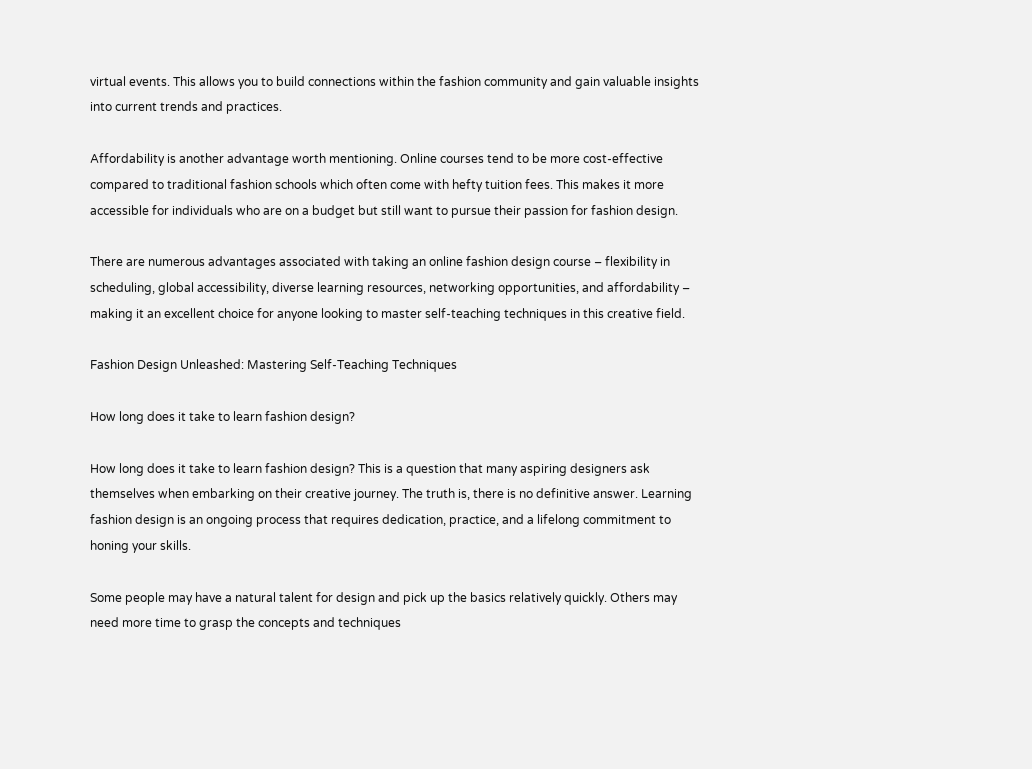virtual events. This allows you to build connections within the fashion community and gain valuable insights into current trends and practices.

Affordability is another advantage worth mentioning. Online courses tend to be more cost-effective compared to traditional fashion schools which often come with hefty tuition fees. This makes it more accessible for individuals who are on a budget but still want to pursue their passion for fashion design.

There are numerous advantages associated with taking an online fashion design course – flexibility in scheduling, global accessibility, diverse learning resources, networking opportunities, and affordability – making it an excellent choice for anyone looking to master self-teaching techniques in this creative field.

Fashion Design Unleashed: Mastering Self-Teaching Techniques

How long does it take to learn fashion design?

How long does it take to learn fashion design? This is a question that many aspiring designers ask themselves when embarking on their creative journey. The truth is, there is no definitive answer. Learning fashion design is an ongoing process that requires dedication, practice, and a lifelong commitment to honing your skills.

Some people may have a natural talent for design and pick up the basics relatively quickly. Others may need more time to grasp the concepts and techniques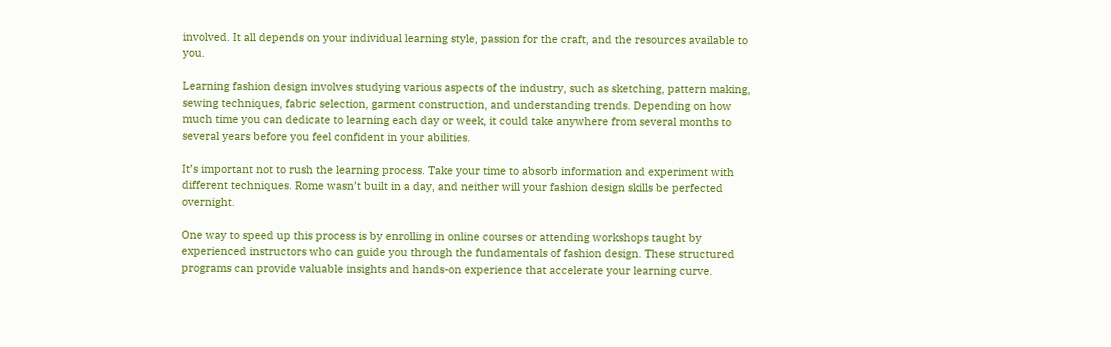involved. It all depends on your individual learning style, passion for the craft, and the resources available to you.

Learning fashion design involves studying various aspects of the industry, such as sketching, pattern making, sewing techniques, fabric selection, garment construction, and understanding trends. Depending on how much time you can dedicate to learning each day or week, it could take anywhere from several months to several years before you feel confident in your abilities.

It’s important not to rush the learning process. Take your time to absorb information and experiment with different techniques. Rome wasn’t built in a day, and neither will your fashion design skills be perfected overnight.

One way to speed up this process is by enrolling in online courses or attending workshops taught by experienced instructors who can guide you through the fundamentals of fashion design. These structured programs can provide valuable insights and hands-on experience that accelerate your learning curve.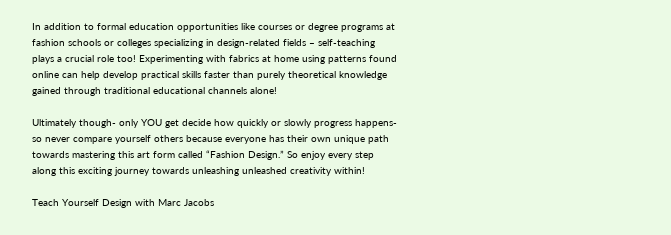In addition to formal education opportunities like courses or degree programs at fashion schools or colleges specializing in design-related fields – self-teaching plays a crucial role too! Experimenting with fabrics at home using patterns found online can help develop practical skills faster than purely theoretical knowledge gained through traditional educational channels alone!

Ultimately though- only YOU get decide how quickly or slowly progress happens- so never compare yourself others because everyone has their own unique path towards mastering this art form called “Fashion Design.” So enjoy every step along this exciting journey towards unleashing unleashed creativity within!

Teach Yourself Design with Marc Jacobs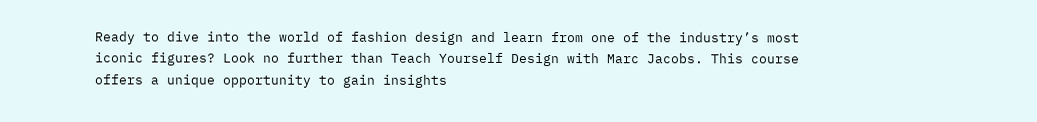Ready to dive into the world of fashion design and learn from one of the industry’s most iconic figures? Look no further than Teach Yourself Design with Marc Jacobs. This course offers a unique opportunity to gain insights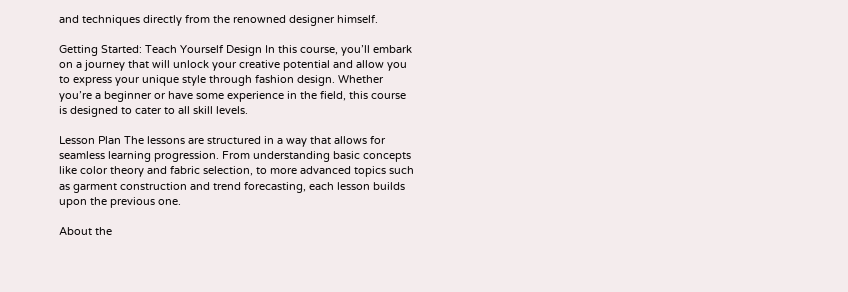and techniques directly from the renowned designer himself.

Getting Started: Teach Yourself Design In this course, you’ll embark on a journey that will unlock your creative potential and allow you to express your unique style through fashion design. Whether you’re a beginner or have some experience in the field, this course is designed to cater to all skill levels.

Lesson Plan The lessons are structured in a way that allows for seamless learning progression. From understanding basic concepts like color theory and fabric selection, to more advanced topics such as garment construction and trend forecasting, each lesson builds upon the previous one.

About the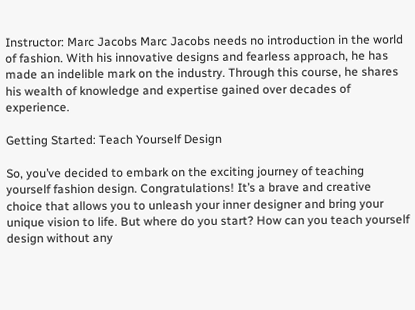Instructor: Marc Jacobs Marc Jacobs needs no introduction in the world of fashion. With his innovative designs and fearless approach, he has made an indelible mark on the industry. Through this course, he shares his wealth of knowledge and expertise gained over decades of experience.

Getting Started: Teach Yourself Design

So, you’ve decided to embark on the exciting journey of teaching yourself fashion design. Congratulations! It’s a brave and creative choice that allows you to unleash your inner designer and bring your unique vision to life. But where do you start? How can you teach yourself design without any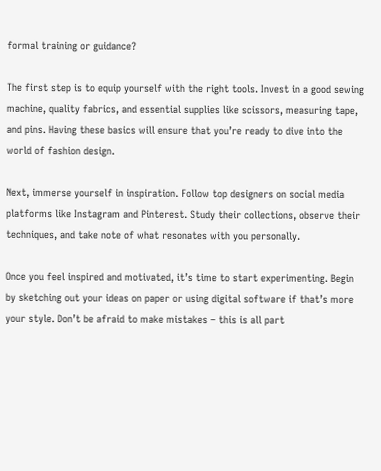formal training or guidance?

The first step is to equip yourself with the right tools. Invest in a good sewing machine, quality fabrics, and essential supplies like scissors, measuring tape, and pins. Having these basics will ensure that you’re ready to dive into the world of fashion design.

Next, immerse yourself in inspiration. Follow top designers on social media platforms like Instagram and Pinterest. Study their collections, observe their techniques, and take note of what resonates with you personally.

Once you feel inspired and motivated, it’s time to start experimenting. Begin by sketching out your ideas on paper or using digital software if that’s more your style. Don’t be afraid to make mistakes – this is all part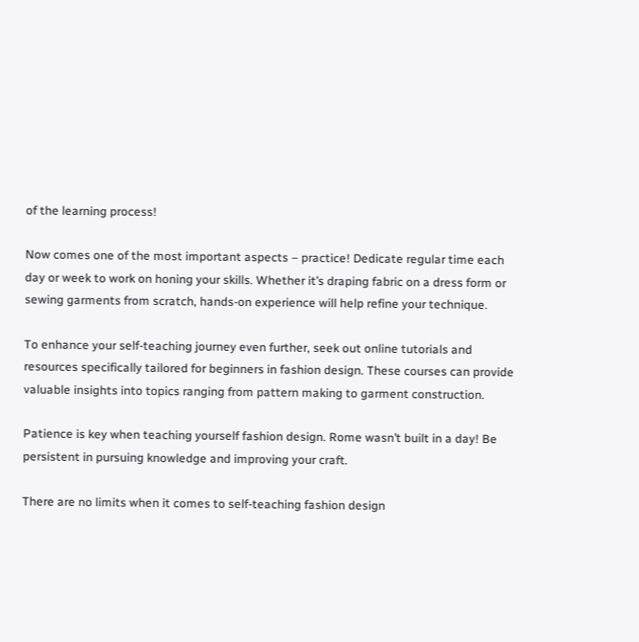of the learning process!

Now comes one of the most important aspects – practice! Dedicate regular time each day or week to work on honing your skills. Whether it’s draping fabric on a dress form or sewing garments from scratch, hands-on experience will help refine your technique.

To enhance your self-teaching journey even further, seek out online tutorials and resources specifically tailored for beginners in fashion design. These courses can provide valuable insights into topics ranging from pattern making to garment construction.

Patience is key when teaching yourself fashion design. Rome wasn’t built in a day! Be persistent in pursuing knowledge and improving your craft.

There are no limits when it comes to self-teaching fashion design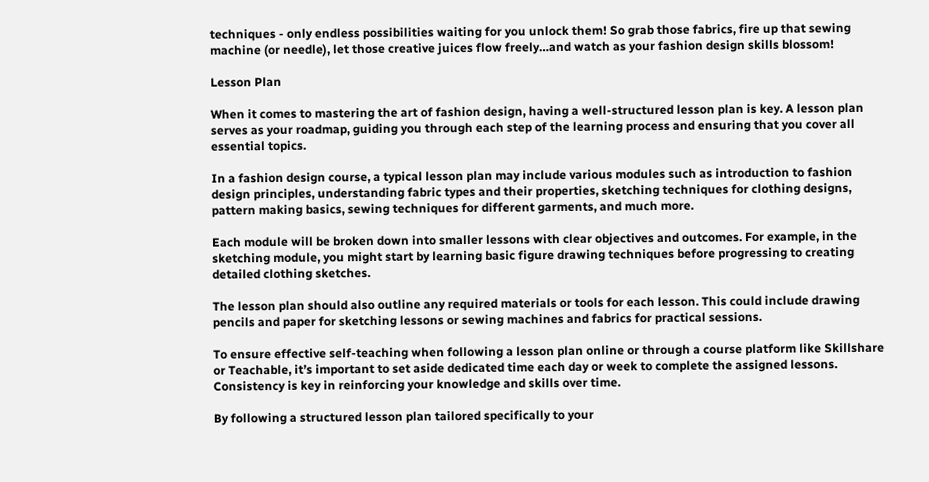techniques - only endless possibilities waiting for you unlock them! So grab those fabrics, fire up that sewing machine (or needle), let those creative juices flow freely…and watch as your fashion design skills blossom!

Lesson Plan

When it comes to mastering the art of fashion design, having a well-structured lesson plan is key. A lesson plan serves as your roadmap, guiding you through each step of the learning process and ensuring that you cover all essential topics.

In a fashion design course, a typical lesson plan may include various modules such as introduction to fashion design principles, understanding fabric types and their properties, sketching techniques for clothing designs, pattern making basics, sewing techniques for different garments, and much more.

Each module will be broken down into smaller lessons with clear objectives and outcomes. For example, in the sketching module, you might start by learning basic figure drawing techniques before progressing to creating detailed clothing sketches.

The lesson plan should also outline any required materials or tools for each lesson. This could include drawing pencils and paper for sketching lessons or sewing machines and fabrics for practical sessions.

To ensure effective self-teaching when following a lesson plan online or through a course platform like Skillshare or Teachable, it’s important to set aside dedicated time each day or week to complete the assigned lessons. Consistency is key in reinforcing your knowledge and skills over time.

By following a structured lesson plan tailored specifically to your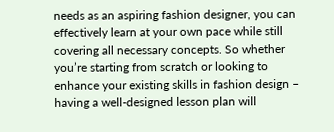needs as an aspiring fashion designer, you can effectively learn at your own pace while still covering all necessary concepts. So whether you’re starting from scratch or looking to enhance your existing skills in fashion design – having a well-designed lesson plan will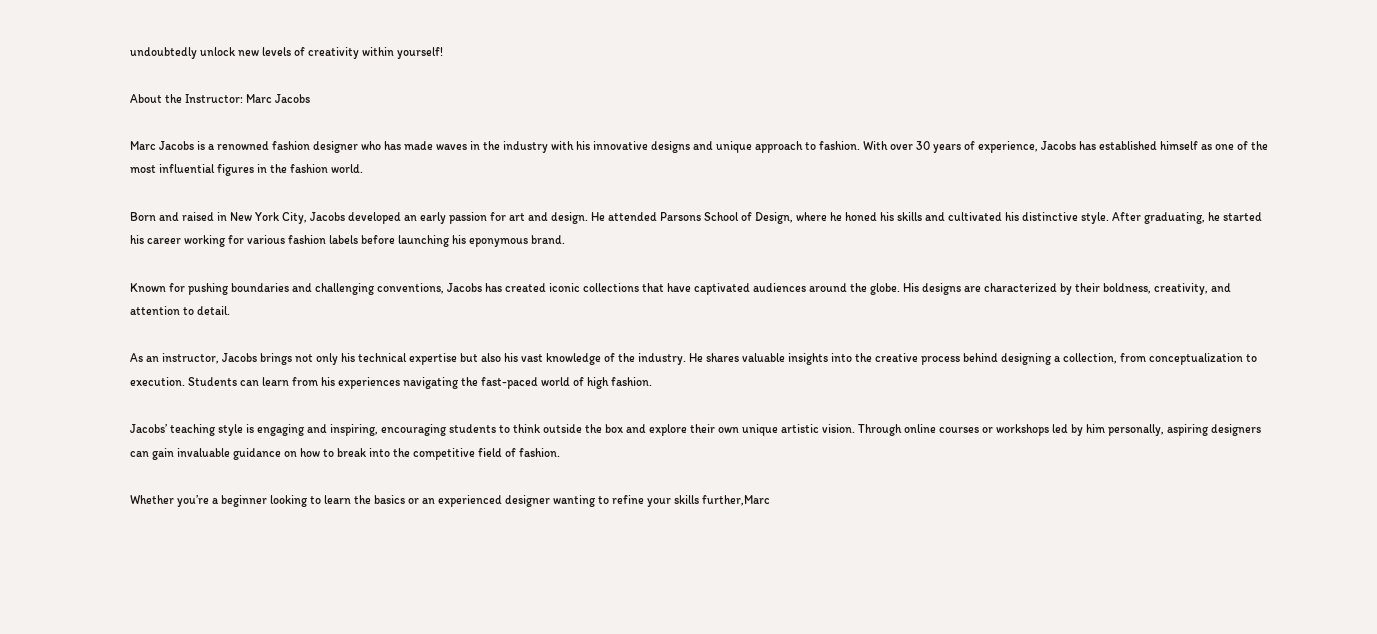undoubtedly unlock new levels of creativity within yourself!

About the Instructor: Marc Jacobs

Marc Jacobs is a renowned fashion designer who has made waves in the industry with his innovative designs and unique approach to fashion. With over 30 years of experience, Jacobs has established himself as one of the most influential figures in the fashion world.

Born and raised in New York City, Jacobs developed an early passion for art and design. He attended Parsons School of Design, where he honed his skills and cultivated his distinctive style. After graduating, he started his career working for various fashion labels before launching his eponymous brand.

Known for pushing boundaries and challenging conventions, Jacobs has created iconic collections that have captivated audiences around the globe. His designs are characterized by their boldness, creativity, and attention to detail.

As an instructor, Jacobs brings not only his technical expertise but also his vast knowledge of the industry. He shares valuable insights into the creative process behind designing a collection, from conceptualization to execution. Students can learn from his experiences navigating the fast-paced world of high fashion.

Jacobs’ teaching style is engaging and inspiring, encouraging students to think outside the box and explore their own unique artistic vision. Through online courses or workshops led by him personally, aspiring designers can gain invaluable guidance on how to break into the competitive field of fashion.

Whether you’re a beginner looking to learn the basics or an experienced designer wanting to refine your skills further,Marc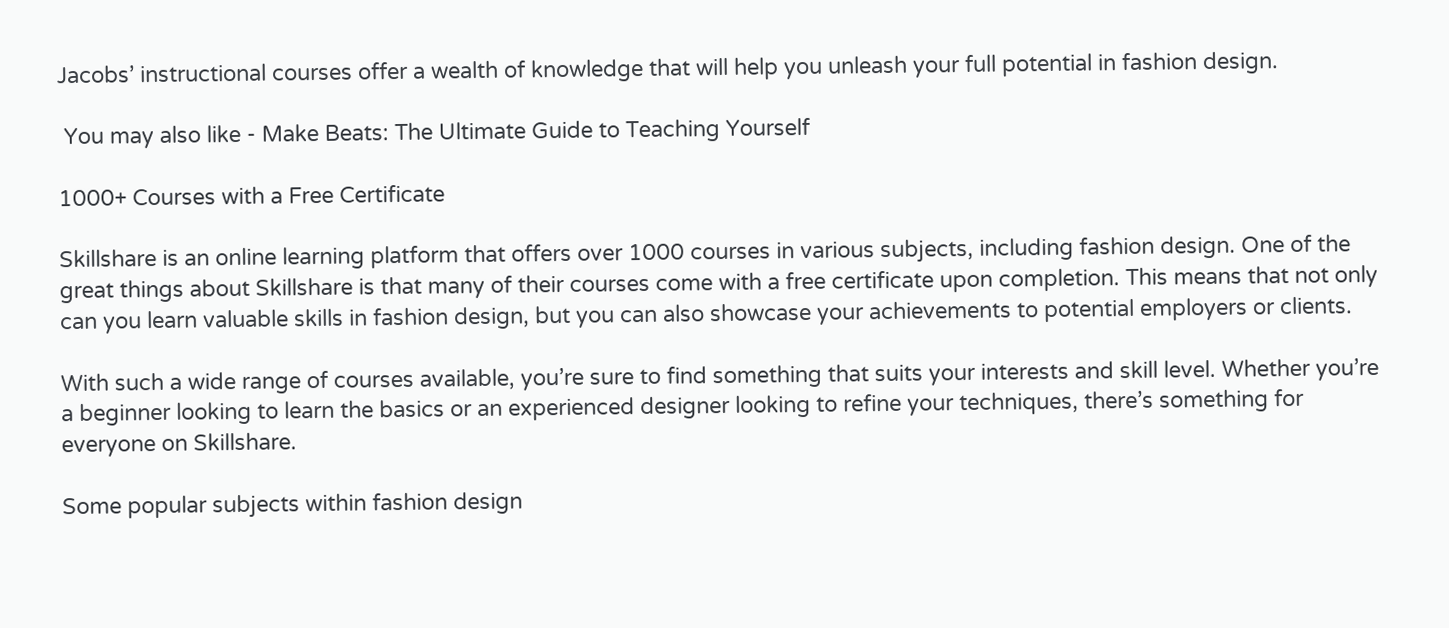Jacobs’ instructional courses offer a wealth of knowledge that will help you unleash your full potential in fashion design.

 You may also like - Make Beats: The Ultimate Guide to Teaching Yourself

1000+ Courses with a Free Certificate

Skillshare is an online learning platform that offers over 1000 courses in various subjects, including fashion design. One of the great things about Skillshare is that many of their courses come with a free certificate upon completion. This means that not only can you learn valuable skills in fashion design, but you can also showcase your achievements to potential employers or clients.

With such a wide range of courses available, you’re sure to find something that suits your interests and skill level. Whether you’re a beginner looking to learn the basics or an experienced designer looking to refine your techniques, there’s something for everyone on Skillshare.

Some popular subjects within fashion design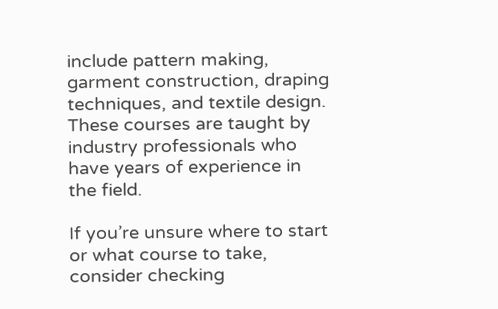include pattern making, garment construction, draping techniques, and textile design. These courses are taught by industry professionals who have years of experience in the field.

If you’re unsure where to start or what course to take, consider checking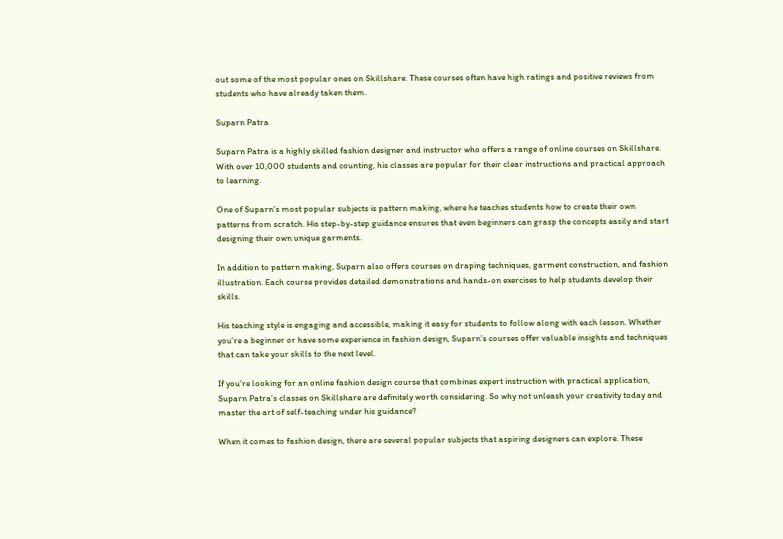out some of the most popular ones on Skillshare. These courses often have high ratings and positive reviews from students who have already taken them.

Suparn Patra

Suparn Patra is a highly skilled fashion designer and instructor who offers a range of online courses on Skillshare. With over 10,000 students and counting, his classes are popular for their clear instructions and practical approach to learning.

One of Suparn’s most popular subjects is pattern making, where he teaches students how to create their own patterns from scratch. His step-by-step guidance ensures that even beginners can grasp the concepts easily and start designing their own unique garments.

In addition to pattern making, Suparn also offers courses on draping techniques, garment construction, and fashion illustration. Each course provides detailed demonstrations and hands-on exercises to help students develop their skills.

His teaching style is engaging and accessible, making it easy for students to follow along with each lesson. Whether you’re a beginner or have some experience in fashion design, Suparn’s courses offer valuable insights and techniques that can take your skills to the next level.

If you’re looking for an online fashion design course that combines expert instruction with practical application, Suparn Patra’s classes on Skillshare are definitely worth considering. So why not unleash your creativity today and master the art of self-teaching under his guidance?

When it comes to fashion design, there are several popular subjects that aspiring designers can explore. These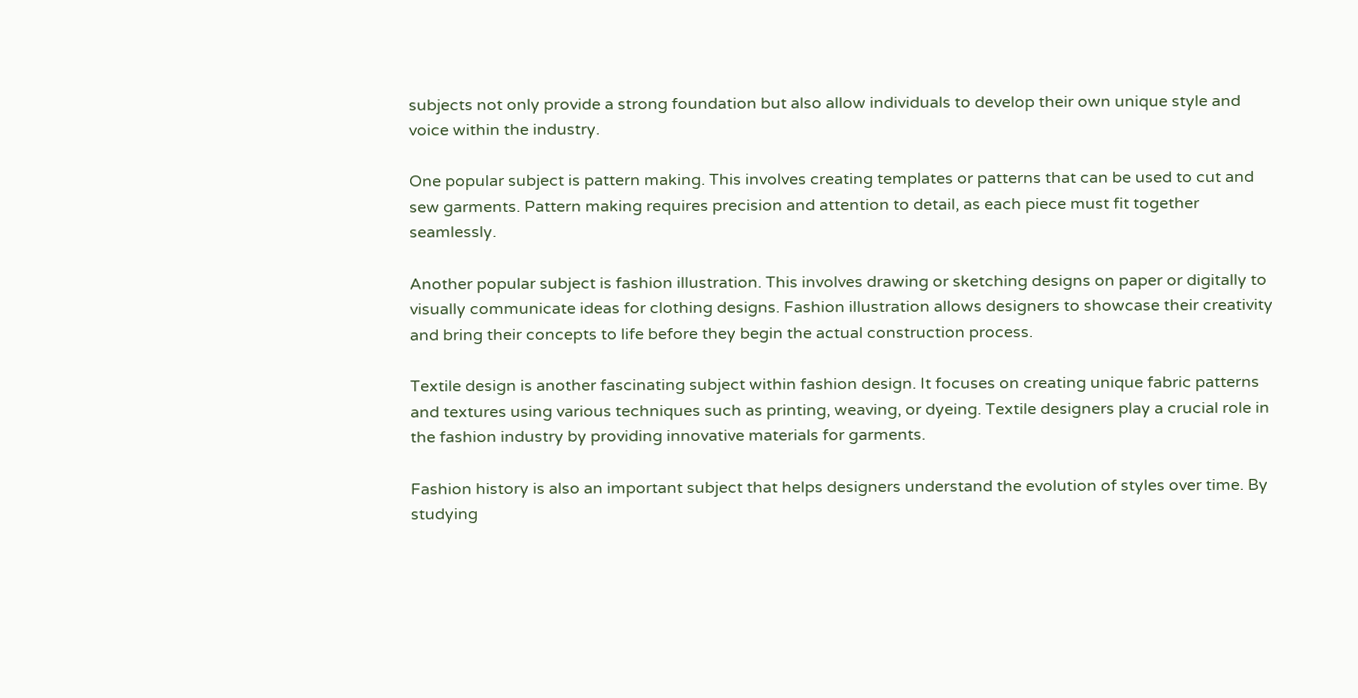subjects not only provide a strong foundation but also allow individuals to develop their own unique style and voice within the industry.

One popular subject is pattern making. This involves creating templates or patterns that can be used to cut and sew garments. Pattern making requires precision and attention to detail, as each piece must fit together seamlessly.

Another popular subject is fashion illustration. This involves drawing or sketching designs on paper or digitally to visually communicate ideas for clothing designs. Fashion illustration allows designers to showcase their creativity and bring their concepts to life before they begin the actual construction process.

Textile design is another fascinating subject within fashion design. It focuses on creating unique fabric patterns and textures using various techniques such as printing, weaving, or dyeing. Textile designers play a crucial role in the fashion industry by providing innovative materials for garments.

Fashion history is also an important subject that helps designers understand the evolution of styles over time. By studying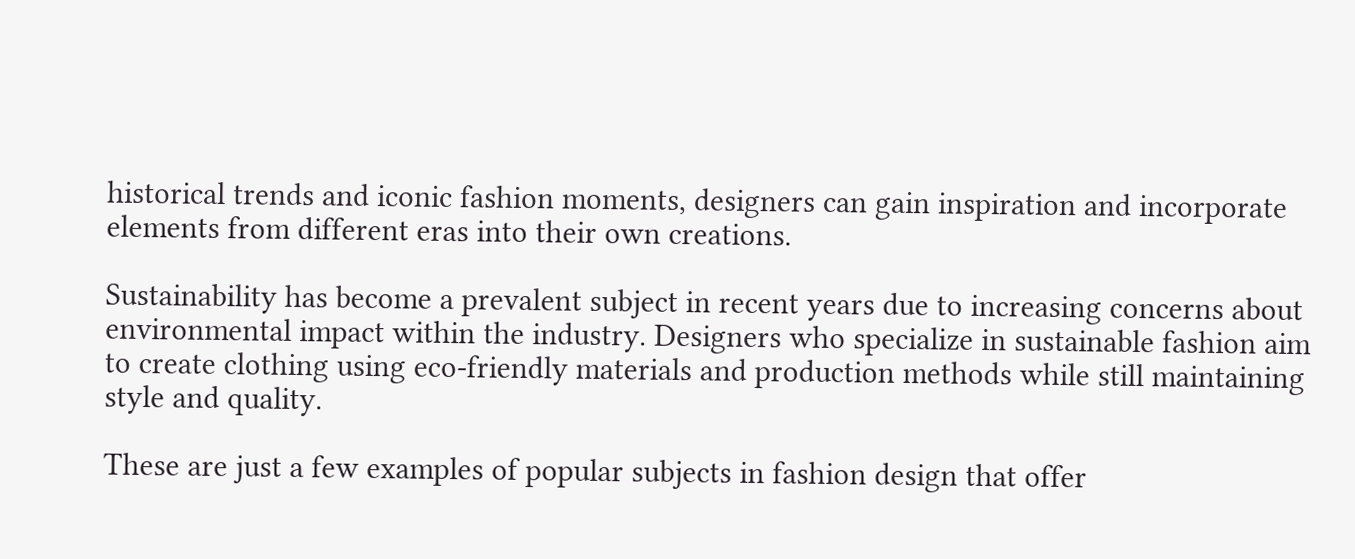historical trends and iconic fashion moments, designers can gain inspiration and incorporate elements from different eras into their own creations.

Sustainability has become a prevalent subject in recent years due to increasing concerns about environmental impact within the industry. Designers who specialize in sustainable fashion aim to create clothing using eco-friendly materials and production methods while still maintaining style and quality.

These are just a few examples of popular subjects in fashion design that offer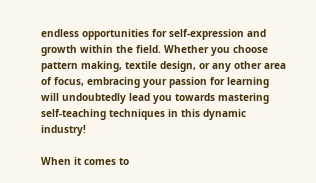endless opportunities for self-expression and growth within the field. Whether you choose pattern making, textile design, or any other area of focus, embracing your passion for learning will undoubtedly lead you towards mastering self-teaching techniques in this dynamic industry!

When it comes to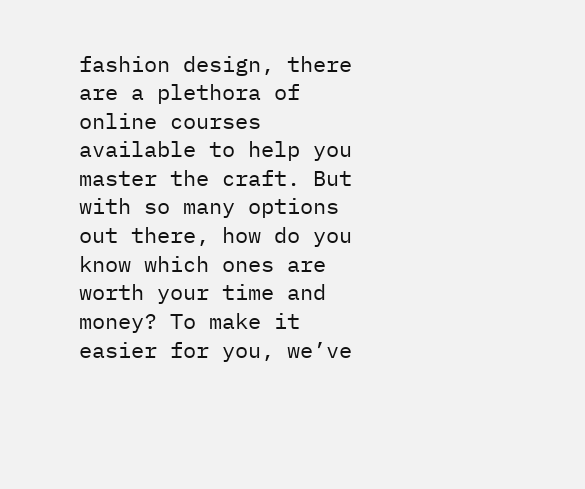fashion design, there are a plethora of online courses available to help you master the craft. But with so many options out there, how do you know which ones are worth your time and money? To make it easier for you, we’ve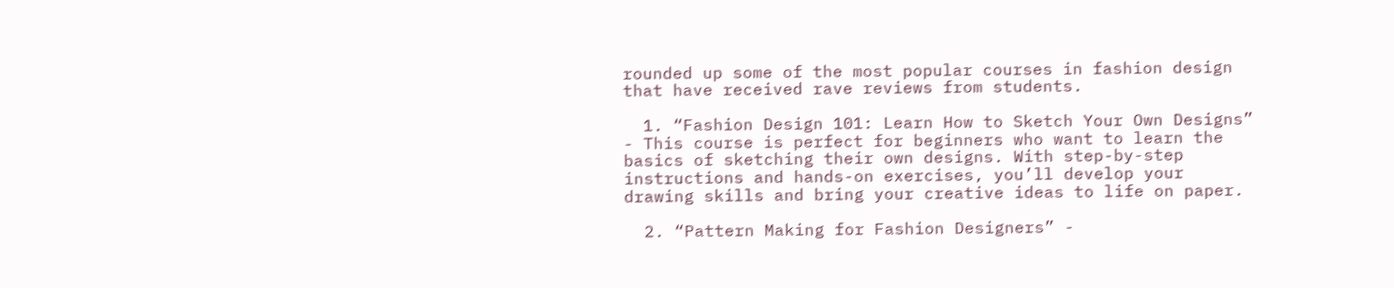rounded up some of the most popular courses in fashion design that have received rave reviews from students.

  1. “Fashion Design 101: Learn How to Sketch Your Own Designs” - This course is perfect for beginners who want to learn the basics of sketching their own designs. With step-by-step instructions and hands-on exercises, you’ll develop your drawing skills and bring your creative ideas to life on paper.

  2. “Pattern Making for Fashion Designers” -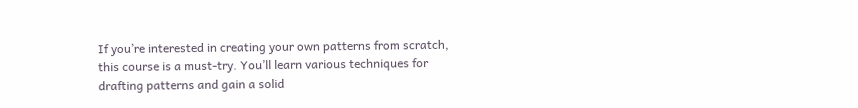If you’re interested in creating your own patterns from scratch, this course is a must-try. You’ll learn various techniques for drafting patterns and gain a solid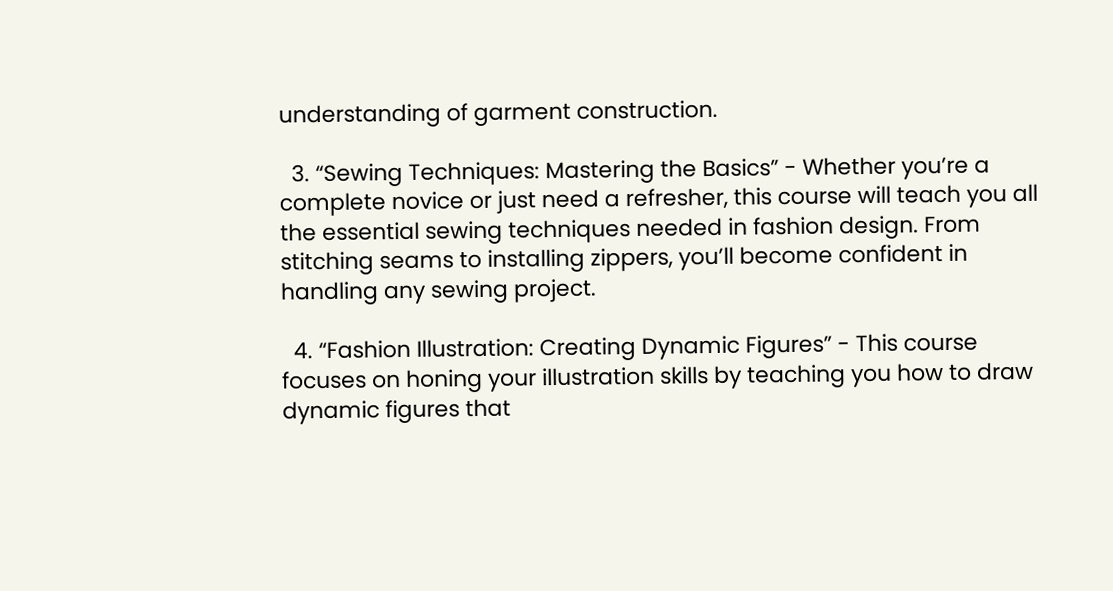understanding of garment construction.

  3. “Sewing Techniques: Mastering the Basics” - Whether you’re a complete novice or just need a refresher, this course will teach you all the essential sewing techniques needed in fashion design. From stitching seams to installing zippers, you’ll become confident in handling any sewing project.

  4. “Fashion Illustration: Creating Dynamic Figures” - This course focuses on honing your illustration skills by teaching you how to draw dynamic figures that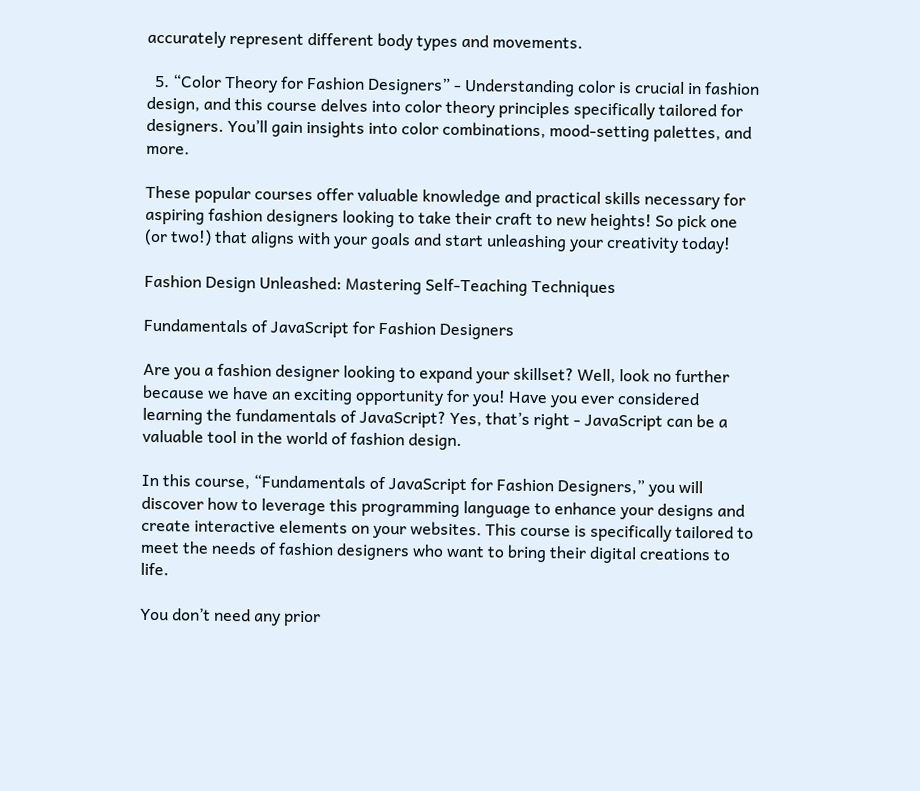accurately represent different body types and movements.

  5. “Color Theory for Fashion Designers” - Understanding color is crucial in fashion design, and this course delves into color theory principles specifically tailored for designers. You’ll gain insights into color combinations, mood-setting palettes, and more.

These popular courses offer valuable knowledge and practical skills necessary for aspiring fashion designers looking to take their craft to new heights! So pick one (or two!) that aligns with your goals and start unleashing your creativity today!

Fashion Design Unleashed: Mastering Self-Teaching Techniques

Fundamentals of JavaScript for Fashion Designers

Are you a fashion designer looking to expand your skillset? Well, look no further because we have an exciting opportunity for you! Have you ever considered learning the fundamentals of JavaScript? Yes, that’s right - JavaScript can be a valuable tool in the world of fashion design.

In this course, “Fundamentals of JavaScript for Fashion Designers,” you will discover how to leverage this programming language to enhance your designs and create interactive elements on your websites. This course is specifically tailored to meet the needs of fashion designers who want to bring their digital creations to life.

You don’t need any prior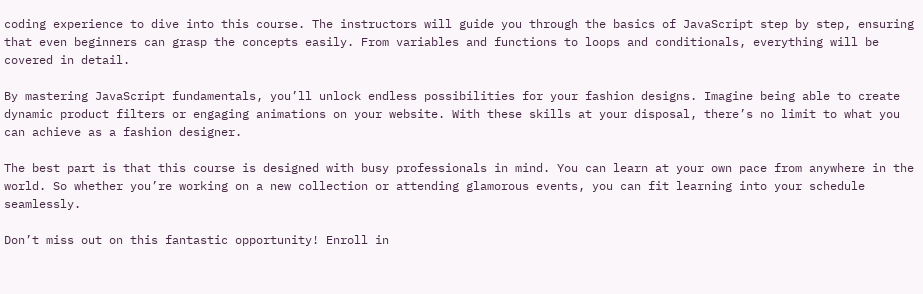coding experience to dive into this course. The instructors will guide you through the basics of JavaScript step by step, ensuring that even beginners can grasp the concepts easily. From variables and functions to loops and conditionals, everything will be covered in detail.

By mastering JavaScript fundamentals, you’ll unlock endless possibilities for your fashion designs. Imagine being able to create dynamic product filters or engaging animations on your website. With these skills at your disposal, there’s no limit to what you can achieve as a fashion designer.

The best part is that this course is designed with busy professionals in mind. You can learn at your own pace from anywhere in the world. So whether you’re working on a new collection or attending glamorous events, you can fit learning into your schedule seamlessly.

Don’t miss out on this fantastic opportunity! Enroll in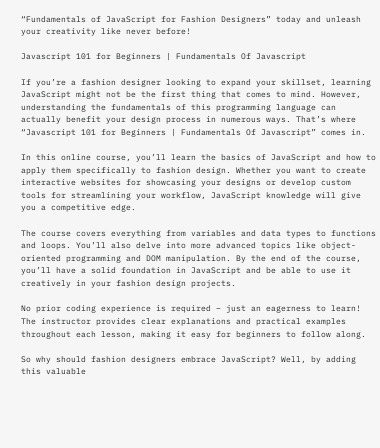“Fundamentals of JavaScript for Fashion Designers” today and unleash your creativity like never before!

Javascript 101 for Beginners | Fundamentals Of Javascript

If you’re a fashion designer looking to expand your skillset, learning JavaScript might not be the first thing that comes to mind. However, understanding the fundamentals of this programming language can actually benefit your design process in numerous ways. That’s where “Javascript 101 for Beginners | Fundamentals Of Javascript” comes in.

In this online course, you’ll learn the basics of JavaScript and how to apply them specifically to fashion design. Whether you want to create interactive websites for showcasing your designs or develop custom tools for streamlining your workflow, JavaScript knowledge will give you a competitive edge.

The course covers everything from variables and data types to functions and loops. You’ll also delve into more advanced topics like object-oriented programming and DOM manipulation. By the end of the course, you’ll have a solid foundation in JavaScript and be able to use it creatively in your fashion design projects.

No prior coding experience is required – just an eagerness to learn! The instructor provides clear explanations and practical examples throughout each lesson, making it easy for beginners to follow along.

So why should fashion designers embrace JavaScript? Well, by adding this valuable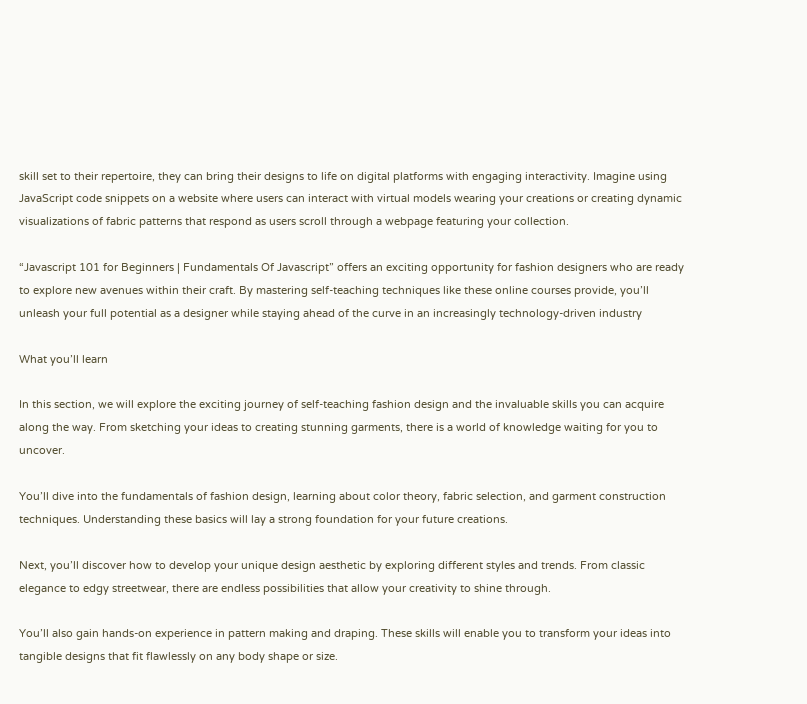skill set to their repertoire, they can bring their designs to life on digital platforms with engaging interactivity. Imagine using JavaScript code snippets on a website where users can interact with virtual models wearing your creations or creating dynamic visualizations of fabric patterns that respond as users scroll through a webpage featuring your collection.

“Javascript 101 for Beginners | Fundamentals Of Javascript” offers an exciting opportunity for fashion designers who are ready to explore new avenues within their craft. By mastering self-teaching techniques like these online courses provide, you’ll unleash your full potential as a designer while staying ahead of the curve in an increasingly technology-driven industry

What you’ll learn

In this section, we will explore the exciting journey of self-teaching fashion design and the invaluable skills you can acquire along the way. From sketching your ideas to creating stunning garments, there is a world of knowledge waiting for you to uncover.

You’ll dive into the fundamentals of fashion design, learning about color theory, fabric selection, and garment construction techniques. Understanding these basics will lay a strong foundation for your future creations.

Next, you’ll discover how to develop your unique design aesthetic by exploring different styles and trends. From classic elegance to edgy streetwear, there are endless possibilities that allow your creativity to shine through.

You’ll also gain hands-on experience in pattern making and draping. These skills will enable you to transform your ideas into tangible designs that fit flawlessly on any body shape or size.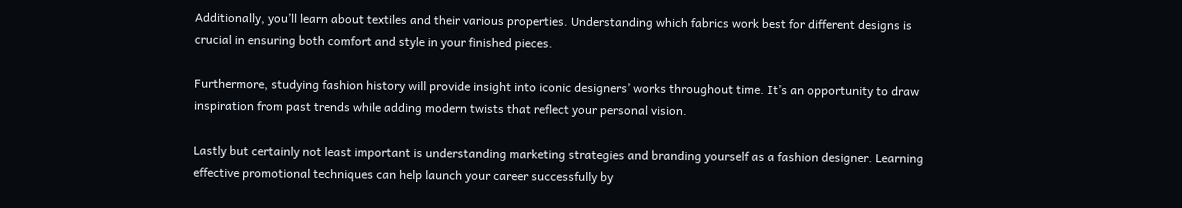Additionally, you’ll learn about textiles and their various properties. Understanding which fabrics work best for different designs is crucial in ensuring both comfort and style in your finished pieces.

Furthermore, studying fashion history will provide insight into iconic designers’ works throughout time. It’s an opportunity to draw inspiration from past trends while adding modern twists that reflect your personal vision.

Lastly but certainly not least important is understanding marketing strategies and branding yourself as a fashion designer. Learning effective promotional techniques can help launch your career successfully by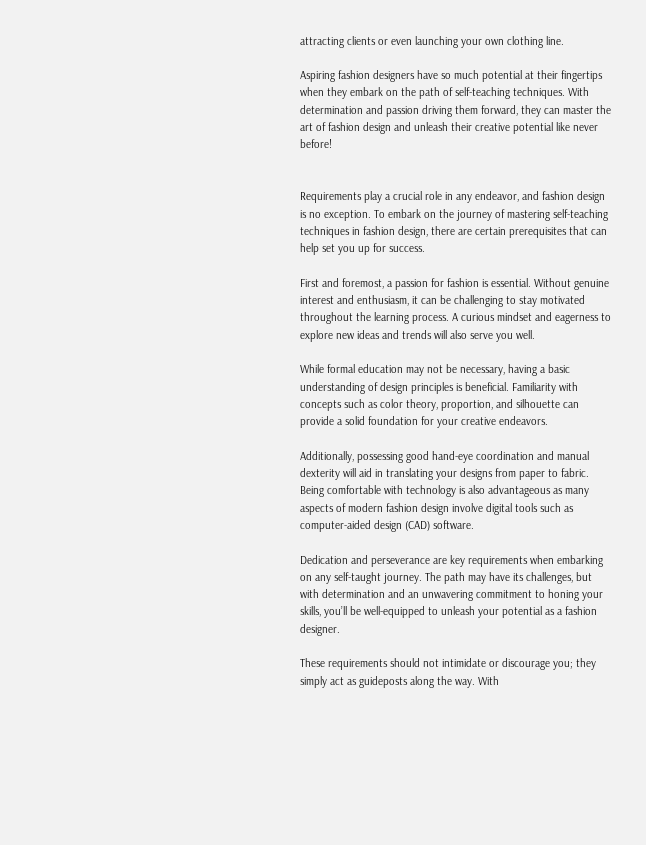attracting clients or even launching your own clothing line.

Aspiring fashion designers have so much potential at their fingertips when they embark on the path of self-teaching techniques. With determination and passion driving them forward, they can master the art of fashion design and unleash their creative potential like never before!


Requirements play a crucial role in any endeavor, and fashion design is no exception. To embark on the journey of mastering self-teaching techniques in fashion design, there are certain prerequisites that can help set you up for success.

First and foremost, a passion for fashion is essential. Without genuine interest and enthusiasm, it can be challenging to stay motivated throughout the learning process. A curious mindset and eagerness to explore new ideas and trends will also serve you well.

While formal education may not be necessary, having a basic understanding of design principles is beneficial. Familiarity with concepts such as color theory, proportion, and silhouette can provide a solid foundation for your creative endeavors.

Additionally, possessing good hand-eye coordination and manual dexterity will aid in translating your designs from paper to fabric. Being comfortable with technology is also advantageous as many aspects of modern fashion design involve digital tools such as computer-aided design (CAD) software.

Dedication and perseverance are key requirements when embarking on any self-taught journey. The path may have its challenges, but with determination and an unwavering commitment to honing your skills, you’ll be well-equipped to unleash your potential as a fashion designer.

These requirements should not intimidate or discourage you; they simply act as guideposts along the way. With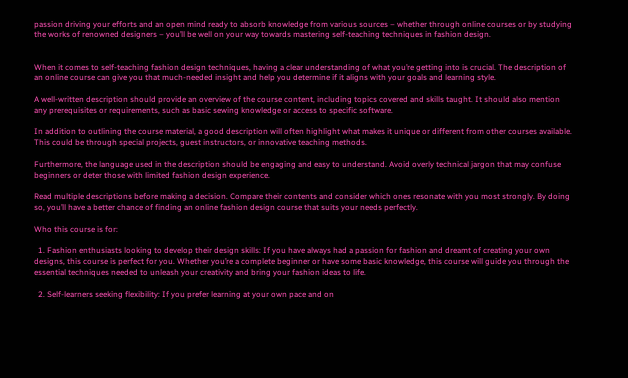passion driving your efforts and an open mind ready to absorb knowledge from various sources – whether through online courses or by studying the works of renowned designers – you’ll be well on your way towards mastering self-teaching techniques in fashion design.


When it comes to self-teaching fashion design techniques, having a clear understanding of what you’re getting into is crucial. The description of an online course can give you that much-needed insight and help you determine if it aligns with your goals and learning style.

A well-written description should provide an overview of the course content, including topics covered and skills taught. It should also mention any prerequisites or requirements, such as basic sewing knowledge or access to specific software.

In addition to outlining the course material, a good description will often highlight what makes it unique or different from other courses available. This could be through special projects, guest instructors, or innovative teaching methods.

Furthermore, the language used in the description should be engaging and easy to understand. Avoid overly technical jargon that may confuse beginners or deter those with limited fashion design experience.

Read multiple descriptions before making a decision. Compare their contents and consider which ones resonate with you most strongly. By doing so, you’ll have a better chance of finding an online fashion design course that suits your needs perfectly.

Who this course is for:

  1. Fashion enthusiasts looking to develop their design skills: If you have always had a passion for fashion and dreamt of creating your own designs, this course is perfect for you. Whether you’re a complete beginner or have some basic knowledge, this course will guide you through the essential techniques needed to unleash your creativity and bring your fashion ideas to life.

  2. Self-learners seeking flexibility: If you prefer learning at your own pace and on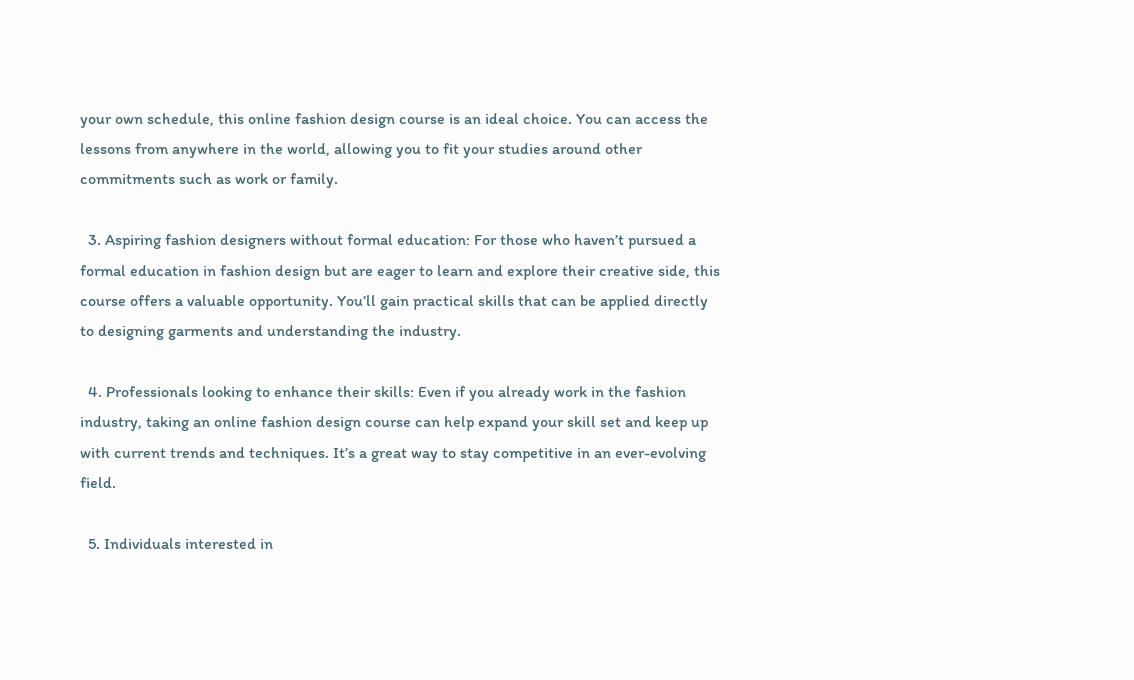your own schedule, this online fashion design course is an ideal choice. You can access the lessons from anywhere in the world, allowing you to fit your studies around other commitments such as work or family.

  3. Aspiring fashion designers without formal education: For those who haven’t pursued a formal education in fashion design but are eager to learn and explore their creative side, this course offers a valuable opportunity. You’ll gain practical skills that can be applied directly to designing garments and understanding the industry.

  4. Professionals looking to enhance their skills: Even if you already work in the fashion industry, taking an online fashion design course can help expand your skill set and keep up with current trends and techniques. It’s a great way to stay competitive in an ever-evolving field.

  5. Individuals interested in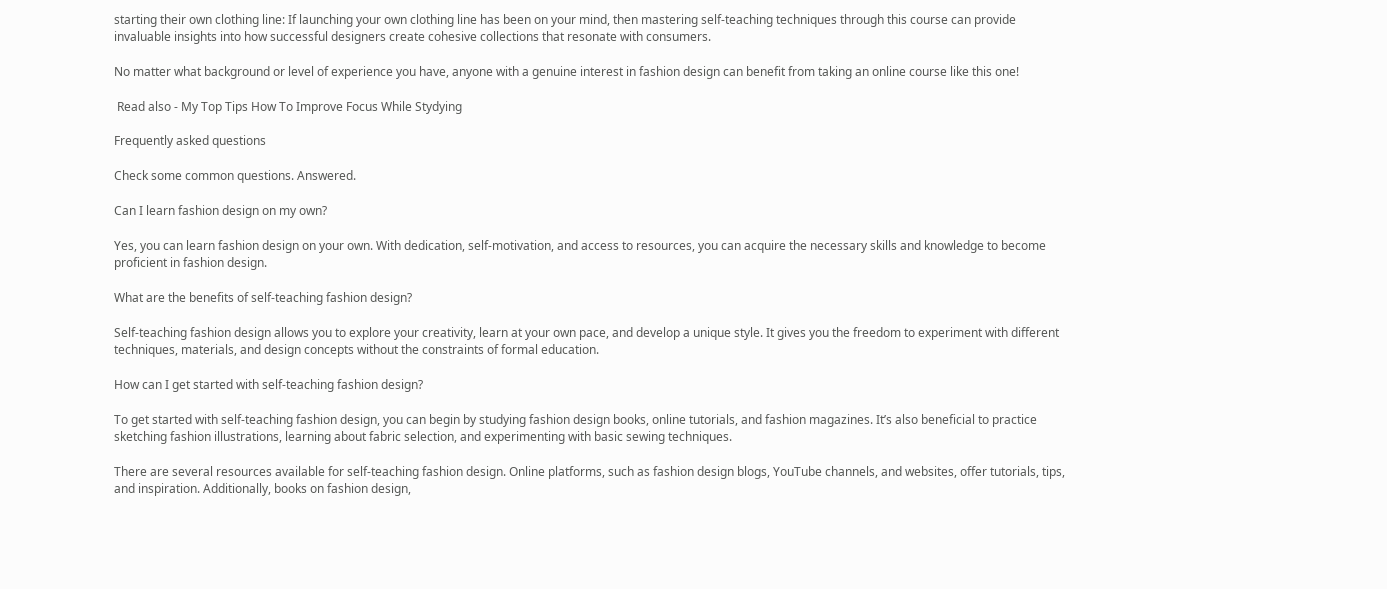starting their own clothing line: If launching your own clothing line has been on your mind, then mastering self-teaching techniques through this course can provide invaluable insights into how successful designers create cohesive collections that resonate with consumers.

No matter what background or level of experience you have, anyone with a genuine interest in fashion design can benefit from taking an online course like this one!

 Read also - My Top Tips How To Improve Focus While Stydying

Frequently asked questions

Check some common questions. Answered.

Can I learn fashion design on my own?

Yes, you can learn fashion design on your own. With dedication, self-motivation, and access to resources, you can acquire the necessary skills and knowledge to become proficient in fashion design.

What are the benefits of self-teaching fashion design?

Self-teaching fashion design allows you to explore your creativity, learn at your own pace, and develop a unique style. It gives you the freedom to experiment with different techniques, materials, and design concepts without the constraints of formal education.

How can I get started with self-teaching fashion design?

To get started with self-teaching fashion design, you can begin by studying fashion design books, online tutorials, and fashion magazines. It’s also beneficial to practice sketching fashion illustrations, learning about fabric selection, and experimenting with basic sewing techniques.

There are several resources available for self-teaching fashion design. Online platforms, such as fashion design blogs, YouTube channels, and websites, offer tutorials, tips, and inspiration. Additionally, books on fashion design,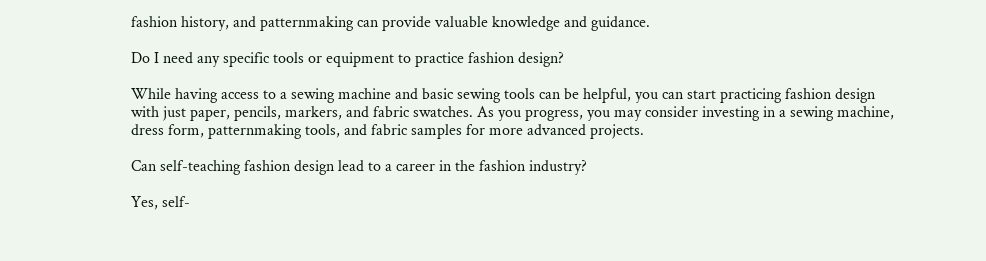fashion history, and patternmaking can provide valuable knowledge and guidance.

Do I need any specific tools or equipment to practice fashion design?

While having access to a sewing machine and basic sewing tools can be helpful, you can start practicing fashion design with just paper, pencils, markers, and fabric swatches. As you progress, you may consider investing in a sewing machine, dress form, patternmaking tools, and fabric samples for more advanced projects.

Can self-teaching fashion design lead to a career in the fashion industry?

Yes, self-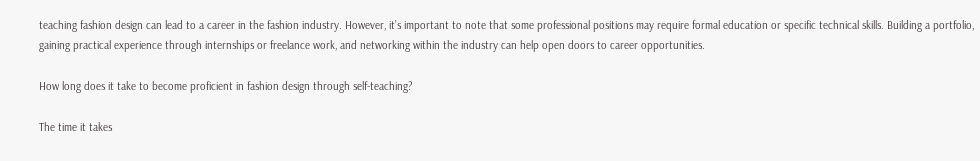teaching fashion design can lead to a career in the fashion industry. However, it’s important to note that some professional positions may require formal education or specific technical skills. Building a portfolio, gaining practical experience through internships or freelance work, and networking within the industry can help open doors to career opportunities.

How long does it take to become proficient in fashion design through self-teaching?

The time it takes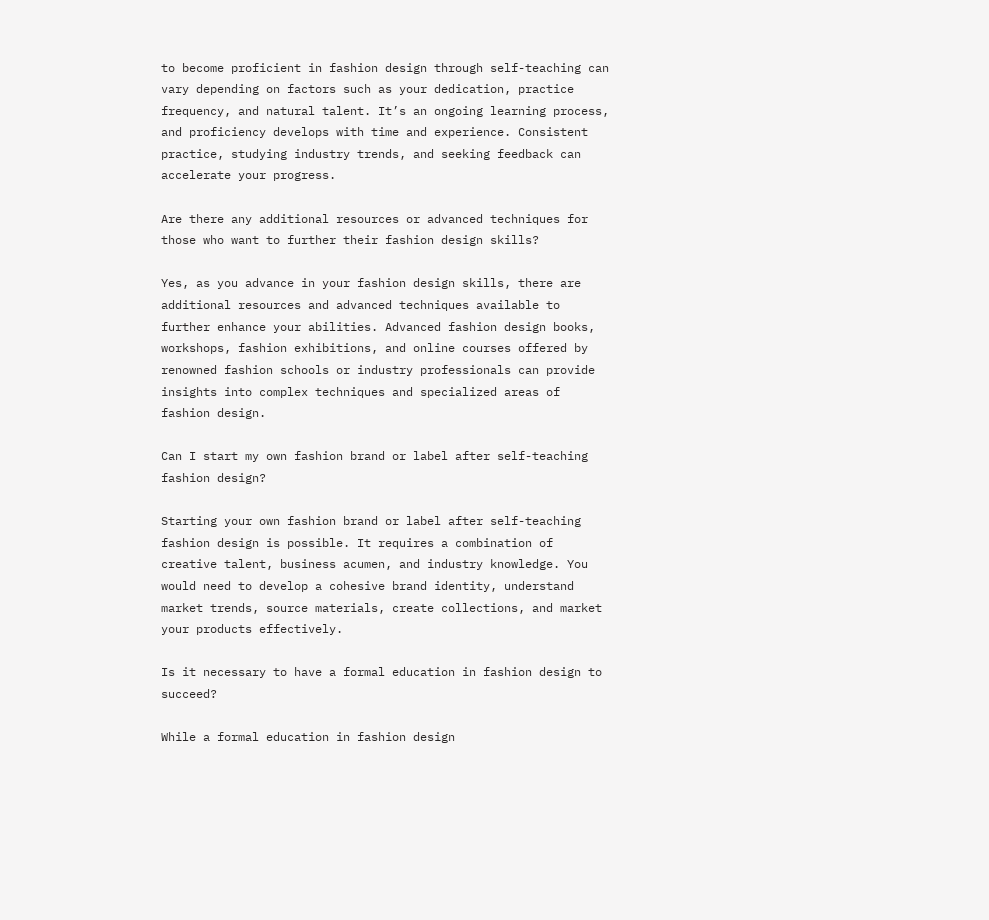to become proficient in fashion design through self-teaching can vary depending on factors such as your dedication, practice frequency, and natural talent. It’s an ongoing learning process, and proficiency develops with time and experience. Consistent practice, studying industry trends, and seeking feedback can accelerate your progress.

Are there any additional resources or advanced techniques for those who want to further their fashion design skills?

Yes, as you advance in your fashion design skills, there are additional resources and advanced techniques available to further enhance your abilities. Advanced fashion design books, workshops, fashion exhibitions, and online courses offered by renowned fashion schools or industry professionals can provide insights into complex techniques and specialized areas of fashion design.

Can I start my own fashion brand or label after self-teaching fashion design?

Starting your own fashion brand or label after self-teaching fashion design is possible. It requires a combination of creative talent, business acumen, and industry knowledge. You would need to develop a cohesive brand identity, understand market trends, source materials, create collections, and market your products effectively.

Is it necessary to have a formal education in fashion design to succeed?

While a formal education in fashion design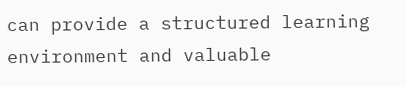can provide a structured learning environment and valuable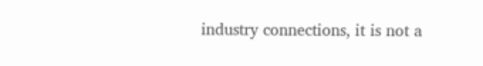industry connections, it is not a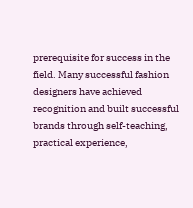prerequisite for success in the field. Many successful fashion designers have achieved recognition and built successful brands through self-teaching, practical experience,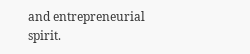and entrepreneurial spirit.